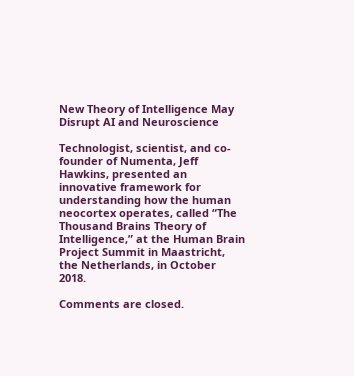New Theory of Intelligence May Disrupt AI and Neuroscience

Technologist, scientist, and co-founder of Numenta, Jeff Hawkins, presented an innovative framework for understanding how the human neocortex operates, called “The Thousand Brains Theory of Intelligence,” at the Human Brain Project Summit in Maastricht, the Netherlands, in October 2018.

Comments are closed.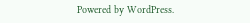Powered by WordPress.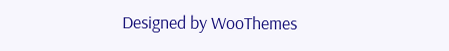Designed by WooThemes